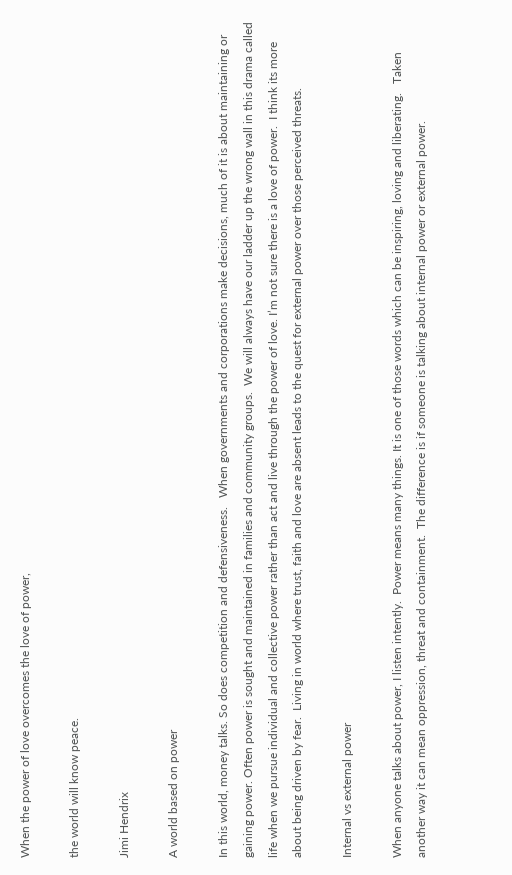When the power of love overcomes the love of power,

the world will know peace.

Jimi Hendrix

A world based on power

In this world, money talks. So does competition and defensiveness.   When governments and corporations make decisions, much of it is about maintaining or gaining power. Often power is sought and maintained in families and community groups.  We will always have our ladder up the wrong wall in this drama called life when we pursue individual and collective power rather than act and live through the power of love. I’m not sure there is a love of power.  I think its more about being driven by fear.  Living in world where trust, faith and love are absent leads to the quest for external power over those perceived threats.

Internal vs external power

When anyone talks about power, I listen intently.  Power means many things. It is one of those words which can be inspiring, loving and liberating.   Taken another way it can mean oppression, threat and containment.  The difference is if someone is talking about internal power or external power.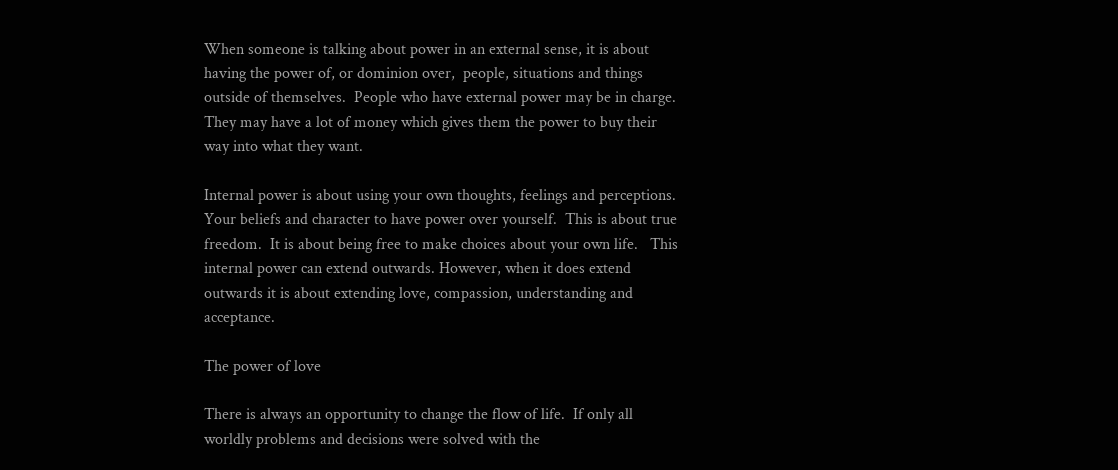When someone is talking about power in an external sense, it is about having the power of, or dominion over,  people, situations and things outside of themselves.  People who have external power may be in charge.  They may have a lot of money which gives them the power to buy their way into what they want.

Internal power is about using your own thoughts, feelings and perceptions.  Your beliefs and character to have power over yourself.  This is about true freedom.  It is about being free to make choices about your own life.   This internal power can extend outwards. However, when it does extend outwards it is about extending love, compassion, understanding and acceptance.

The power of love

There is always an opportunity to change the flow of life.  If only all worldly problems and decisions were solved with the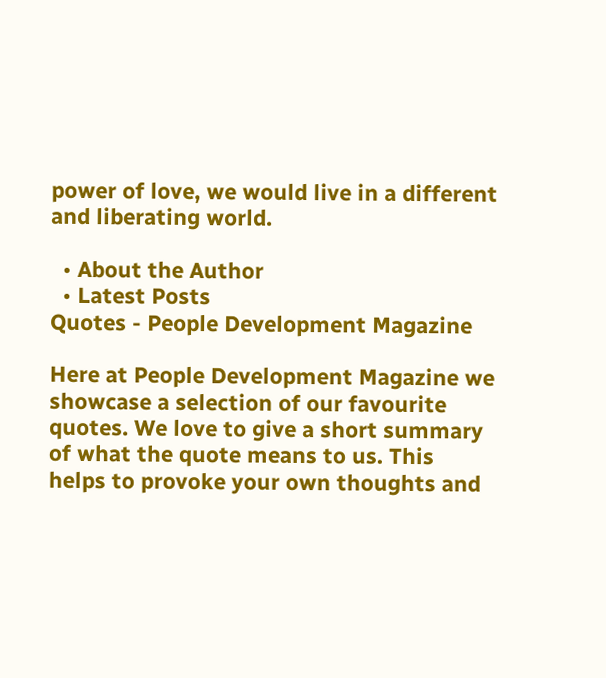power of love, we would live in a different and liberating world.

  • About the Author
  • Latest Posts
Quotes - People Development Magazine

Here at People Development Magazine we showcase a selection of our favourite quotes. We love to give a short summary of what the quote means to us. This helps to provoke your own thoughts and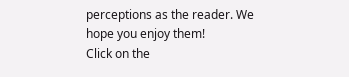perceptions as the reader. We hope you enjoy them!
Click on the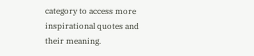category to access more inspirational quotes and their meaning.